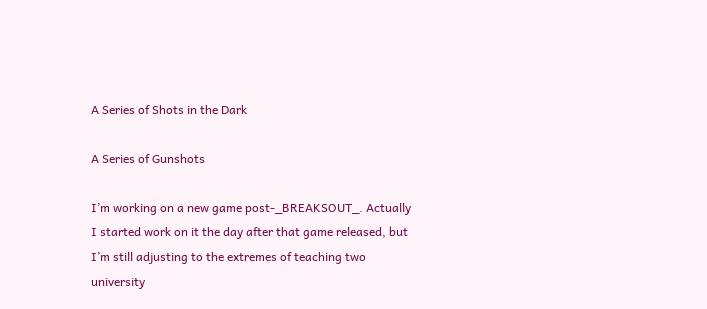A Series of Shots in the Dark

A Series of Gunshots

I’m working on a new game post-_BREAKSOUT_. Actually I started work on it the day after that game released, but I’m still adjusting to the extremes of teaching two university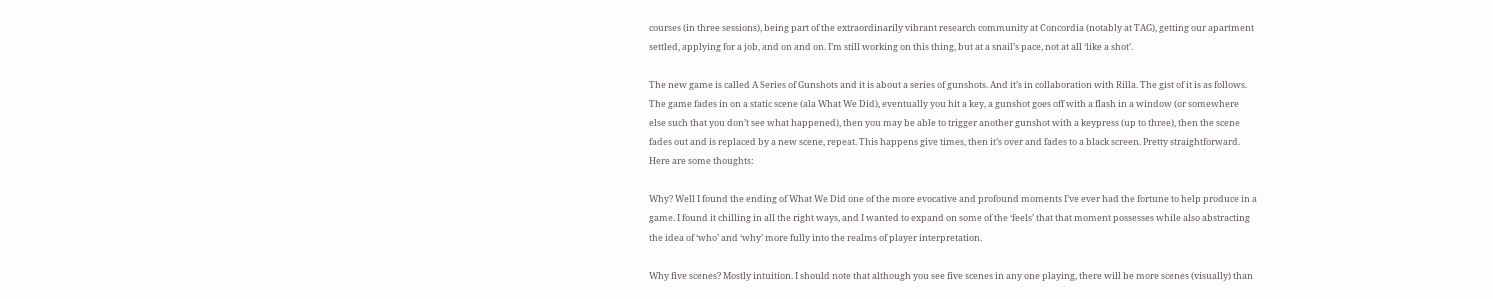courses (in three sessions), being part of the extraordinarily vibrant research community at Concordia (notably at TAG), getting our apartment settled, applying for a job, and on and on. I’m still working on this thing, but at a snail’s pace, not at all ‘like a shot’.

The new game is called A Series of Gunshots and it is about a series of gunshots. And it’s in collaboration with Rilla. The gist of it is as follows. The game fades in on a static scene (ala What We Did), eventually you hit a key, a gunshot goes off with a flash in a window (or somewhere else such that you don’t see what happened), then you may be able to trigger another gunshot with a keypress (up to three), then the scene fades out and is replaced by a new scene, repeat. This happens give times, then it’s over and fades to a black screen. Pretty straightforward. Here are some thoughts:

Why? Well I found the ending of What We Did one of the more evocative and profound moments I’ve ever had the fortune to help produce in a game. I found it chilling in all the right ways, and I wanted to expand on some of the ‘feels’ that that moment possesses while also abstracting the idea of ‘who’ and ‘why’ more fully into the realms of player interpretation.

Why five scenes? Mostly intuition. I should note that although you see five scenes in any one playing, there will be more scenes (visually) than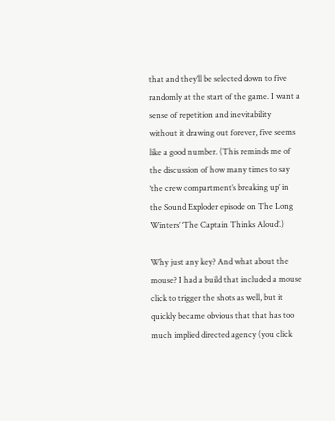that and they’ll be selected down to five randomly at the start of the game. I want a sense of repetition and inevitability without it drawing out forever, five seems like a good number. (This reminds me of the discussion of how many times to say ‘the crew compartment’s breaking up’ in the Sound Exploder episode on The Long Winters’ ‘The Captain Thinks Aloud’.)

Why just any key? And what about the mouse? I had a build that included a mouse click to trigger the shots as well, but it quickly became obvious that that has too much implied directed agency (you click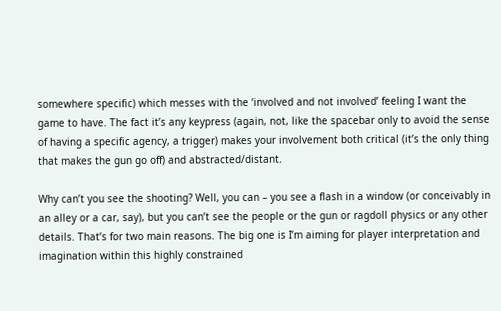somewhere specific) which messes with the ‘involved and not involved’ feeling I want the game to have. The fact it’s any keypress (again, not, like the spacebar only to avoid the sense of having a specific agency, a trigger) makes your involvement both critical (it’s the only thing that makes the gun go off) and abstracted/distant.

Why can’t you see the shooting? Well, you can – you see a flash in a window (or conceivably in an alley or a car, say), but you can’t see the people or the gun or ragdoll physics or any other details. That’s for two main reasons. The big one is I’m aiming for player interpretation and imagination within this highly constrained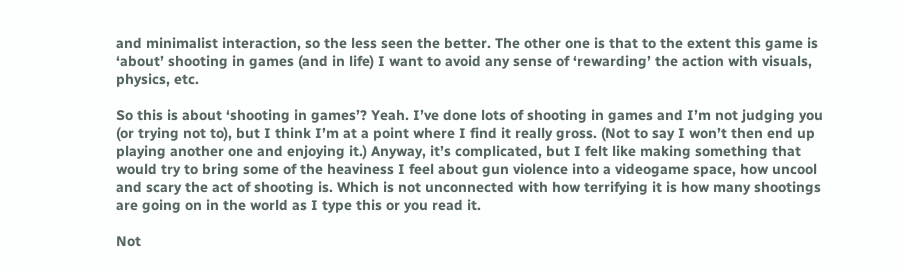and minimalist interaction, so the less seen the better. The other one is that to the extent this game is ‘about’ shooting in games (and in life) I want to avoid any sense of ‘rewarding’ the action with visuals, physics, etc.

So this is about ‘shooting in games’? Yeah. I’ve done lots of shooting in games and I’m not judging you (or trying not to), but I think I’m at a point where I find it really gross. (Not to say I won’t then end up playing another one and enjoying it.) Anyway, it’s complicated, but I felt like making something that would try to bring some of the heaviness I feel about gun violence into a videogame space, how uncool and scary the act of shooting is. Which is not unconnected with how terrifying it is how many shootings are going on in the world as I type this or you read it.

Not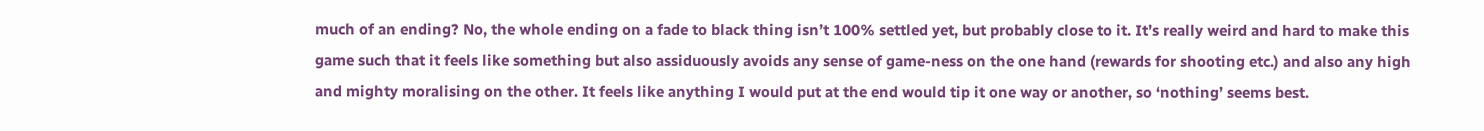much of an ending? No, the whole ending on a fade to black thing isn’t 100% settled yet, but probably close to it. It’s really weird and hard to make this game such that it feels like something but also assiduously avoids any sense of game-ness on the one hand (rewards for shooting etc.) and also any high and mighty moralising on the other. It feels like anything I would put at the end would tip it one way or another, so ‘nothing’ seems best.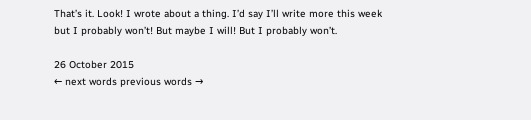That’s it. Look! I wrote about a thing. I’d say I’ll write more this week but I probably won’t! But maybe I will! But I probably won’t.

26 October 2015
← next words previous words →